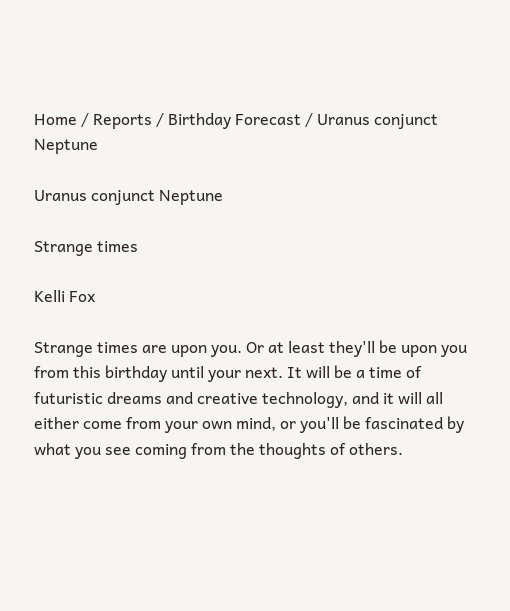Home / Reports / Birthday Forecast / Uranus conjunct Neptune

Uranus conjunct Neptune

Strange times

Kelli Fox

Strange times are upon you. Or at least they'll be upon you from this birthday until your next. It will be a time of futuristic dreams and creative technology, and it will all either come from your own mind, or you'll be fascinated by what you see coming from the thoughts of others.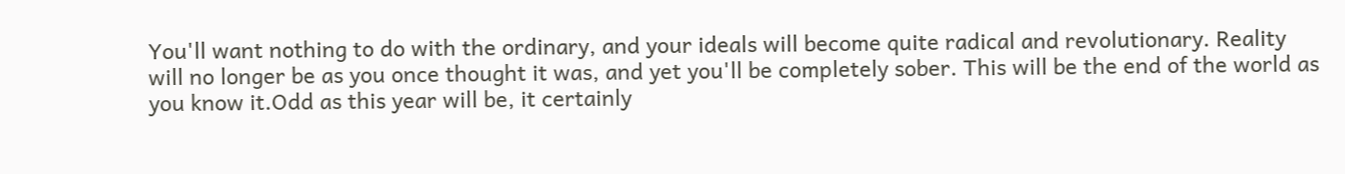You'll want nothing to do with the ordinary, and your ideals will become quite radical and revolutionary. Reality will no longer be as you once thought it was, and yet you'll be completely sober. This will be the end of the world as you know it.Odd as this year will be, it certainly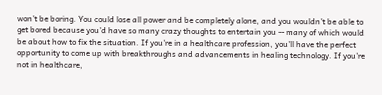won't be boring. You could lose all power and be completely alone, and you wouldn't be able to get bored because you'd have so many crazy thoughts to entertain you -- many of which would be about how to fix the situation. If you're in a healthcare profession, you'll have the perfect opportunity to come up with breakthroughs and advancements in healing technology. If you're not in healthcare,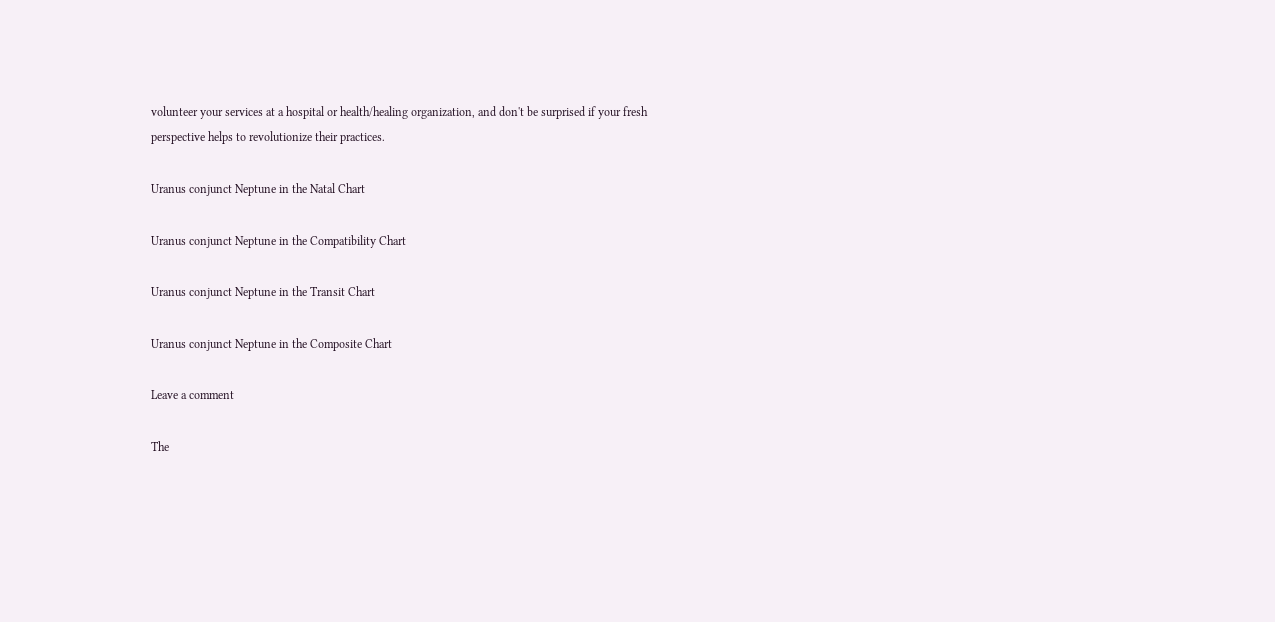volunteer your services at a hospital or health/healing organization, and don't be surprised if your fresh perspective helps to revolutionize their practices.

Uranus conjunct Neptune in the Natal Chart

Uranus conjunct Neptune in the Compatibility Chart

Uranus conjunct Neptune in the Transit Chart

Uranus conjunct Neptune in the Composite Chart

Leave a comment

The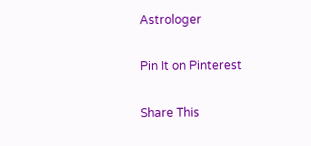Astrologer

Pin It on Pinterest

Share This